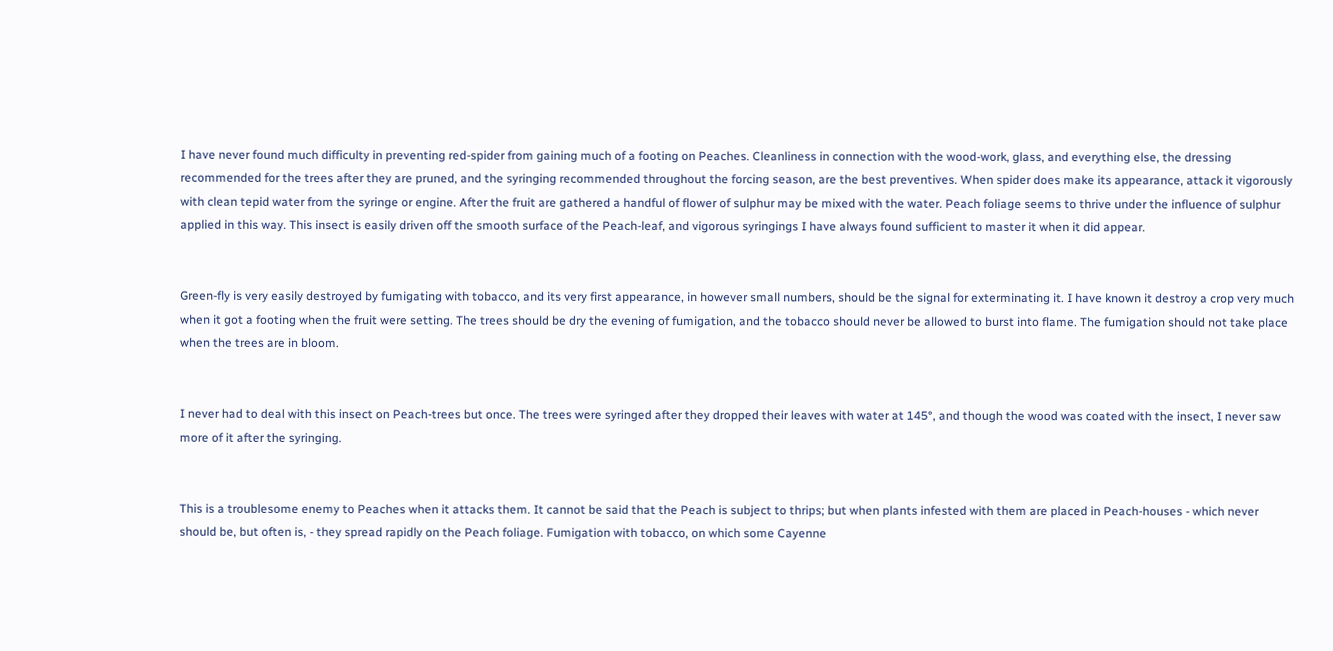I have never found much difficulty in preventing red-spider from gaining much of a footing on Peaches. Cleanliness in connection with the wood-work, glass, and everything else, the dressing recommended for the trees after they are pruned, and the syringing recommended throughout the forcing season, are the best preventives. When spider does make its appearance, attack it vigorously with clean tepid water from the syringe or engine. After the fruit are gathered a handful of flower of sulphur may be mixed with the water. Peach foliage seems to thrive under the influence of sulphur applied in this way. This insect is easily driven off the smooth surface of the Peach-leaf, and vigorous syringings I have always found sufficient to master it when it did appear.


Green-fly is very easily destroyed by fumigating with tobacco, and its very first appearance, in however small numbers, should be the signal for exterminating it. I have known it destroy a crop very much when it got a footing when the fruit were setting. The trees should be dry the evening of fumigation, and the tobacco should never be allowed to burst into flame. The fumigation should not take place when the trees are in bloom.


I never had to deal with this insect on Peach-trees but once. The trees were syringed after they dropped their leaves with water at 145°, and though the wood was coated with the insect, I never saw more of it after the syringing.


This is a troublesome enemy to Peaches when it attacks them. It cannot be said that the Peach is subject to thrips; but when plants infested with them are placed in Peach-houses - which never should be, but often is, - they spread rapidly on the Peach foliage. Fumigation with tobacco, on which some Cayenne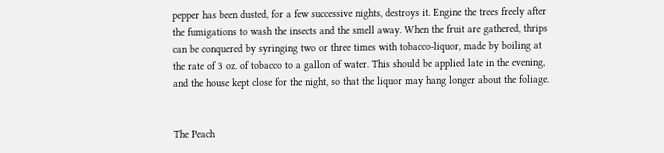pepper has been dusted, for a few successive nights, destroys it. Engine the trees freely after the fumigations to wash the insects and the smell away. When the fruit are gathered, thrips can be conquered by syringing two or three times with tobacco-liquor, made by boiling at the rate of 3 oz. of tobacco to a gallon of water. This should be applied late in the evening, and the house kept close for the night, so that the liquor may hang longer about the foliage.


The Peach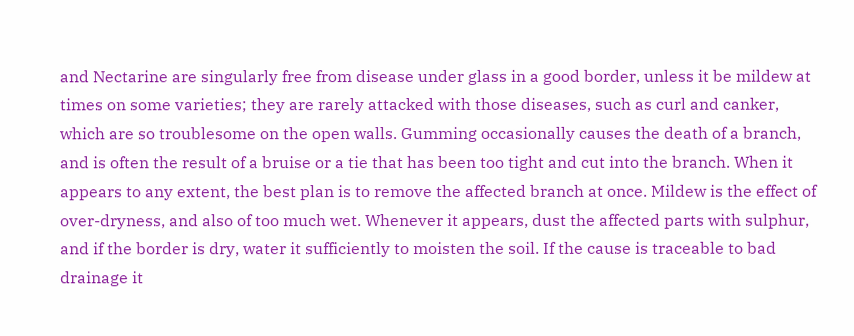and Nectarine are singularly free from disease under glass in a good border, unless it be mildew at times on some varieties; they are rarely attacked with those diseases, such as curl and canker, which are so troublesome on the open walls. Gumming occasionally causes the death of a branch, and is often the result of a bruise or a tie that has been too tight and cut into the branch. When it appears to any extent, the best plan is to remove the affected branch at once. Mildew is the effect of over-dryness, and also of too much wet. Whenever it appears, dust the affected parts with sulphur, and if the border is dry, water it sufficiently to moisten the soil. If the cause is traceable to bad drainage it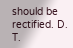should be rectified. D. T.